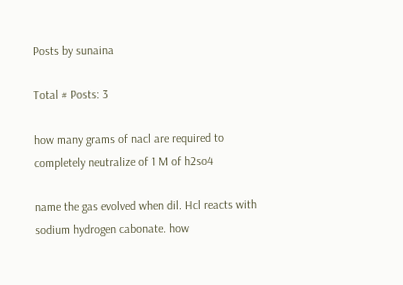Posts by sunaina

Total # Posts: 3

how many grams of nacl are required to completely neutralize of 1 M of h2so4

name the gas evolved when dil. Hcl reacts with sodium hydrogen cabonate. how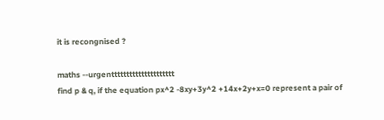it is recongnised ?

maths --urgenttttttttttttttttttttt
find p & q, if the equation px^2 -8xy+3y^2 +14x+2y+x=0 represent a pair of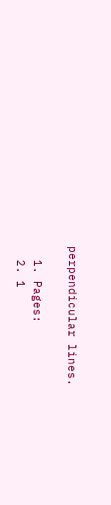perpendicular lines.

  1. Pages:
  2. 1